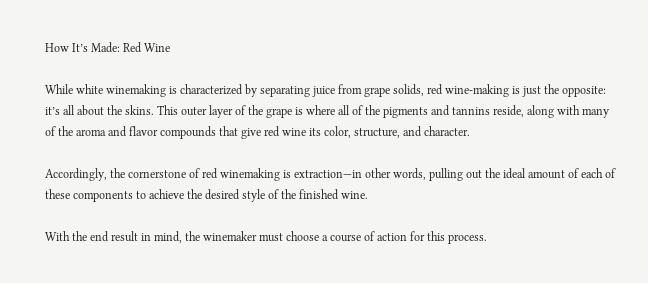How It’s Made: Red Wine

While white winemaking is characterized by separating juice from grape solids, red wine-making is just the opposite: it’s all about the skins. This outer layer of the grape is where all of the pigments and tannins reside, along with many of the aroma and flavor compounds that give red wine its color, structure, and character.

Accordingly, the cornerstone of red winemaking is extraction—in other words, pulling out the ideal amount of each of these components to achieve the desired style of the finished wine.

With the end result in mind, the winemaker must choose a course of action for this process.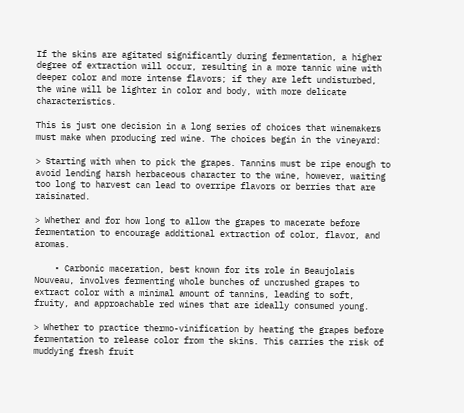If the skins are agitated significantly during fermentation, a higher degree of extraction will occur, resulting in a more tannic wine with deeper color and more intense flavors; if they are left undisturbed, the wine will be lighter in color and body, with more delicate characteristics.

This is just one decision in a long series of choices that winemakers must make when producing red wine. The choices begin in the vineyard:

> Starting with when to pick the grapes. Tannins must be ripe enough to avoid lending harsh herbaceous character to the wine, however, waiting too long to harvest can lead to overripe flavors or berries that are raisinated.

> Whether and for how long to allow the grapes to macerate before fermentation to encourage additional extraction of color, flavor, and aromas.

    • Carbonic maceration, best known for its role in Beaujolais Nouveau, involves fermenting whole bunches of uncrushed grapes to extract color with a minimal amount of tannins, leading to soft, fruity, and approachable red wines that are ideally consumed young.

> Whether to practice thermo-vinification by heating the grapes before fermentation to release color from the skins. This carries the risk of muddying fresh fruit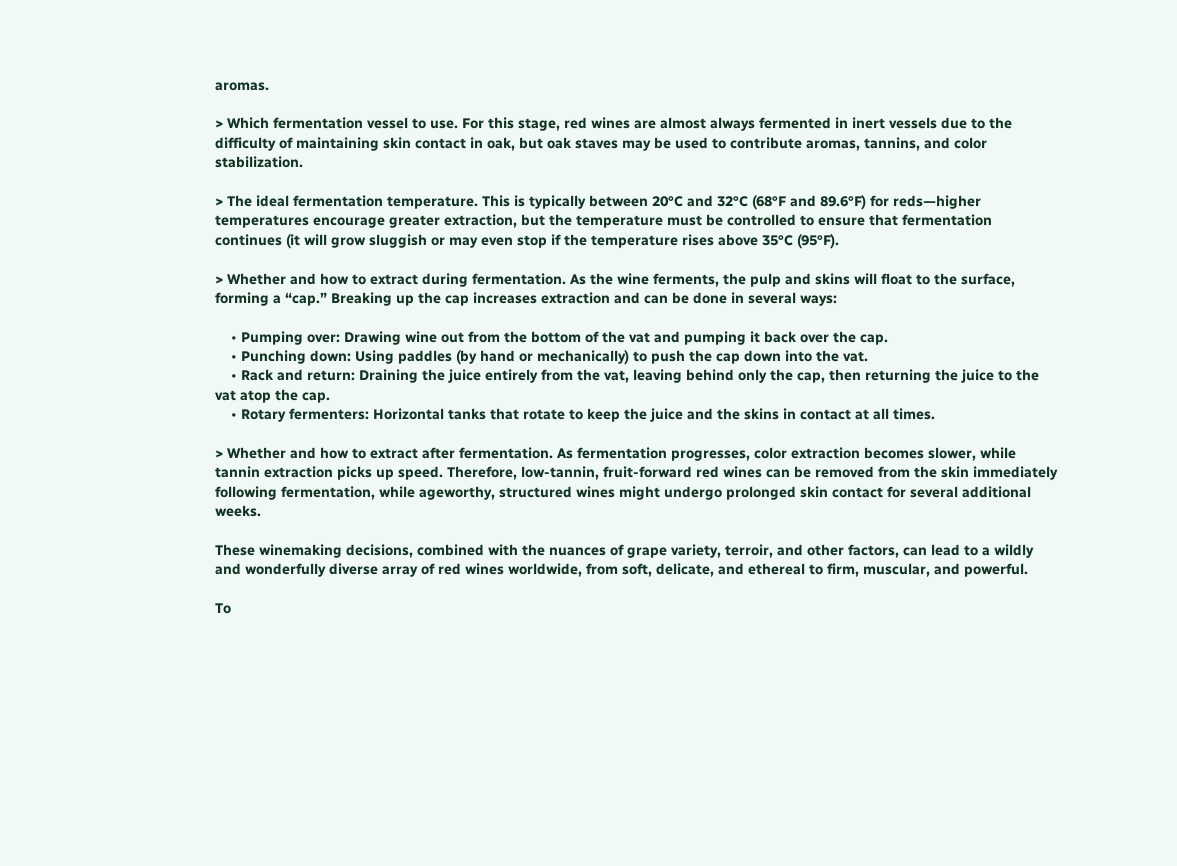aromas.

> Which fermentation vessel to use. For this stage, red wines are almost always fermented in inert vessels due to the difficulty of maintaining skin contact in oak, but oak staves may be used to contribute aromas, tannins, and color stabilization.

> The ideal fermentation temperature. This is typically between 20°C and 32°C (68°F and 89.6°F) for reds—higher temperatures encourage greater extraction, but the temperature must be controlled to ensure that fermentation continues (it will grow sluggish or may even stop if the temperature rises above 35°C (95°F).

> Whether and how to extract during fermentation. As the wine ferments, the pulp and skins will float to the surface, forming a “cap.” Breaking up the cap increases extraction and can be done in several ways:

    • Pumping over: Drawing wine out from the bottom of the vat and pumping it back over the cap.
    • Punching down: Using paddles (by hand or mechanically) to push the cap down into the vat.
    • Rack and return: Draining the juice entirely from the vat, leaving behind only the cap, then returning the juice to the vat atop the cap.
    • Rotary fermenters: Horizontal tanks that rotate to keep the juice and the skins in contact at all times.

> Whether and how to extract after fermentation. As fermentation progresses, color extraction becomes slower, while tannin extraction picks up speed. Therefore, low-tannin, fruit-forward red wines can be removed from the skin immediately following fermentation, while ageworthy, structured wines might undergo prolonged skin contact for several additional weeks.

These winemaking decisions, combined with the nuances of grape variety, terroir, and other factors, can lead to a wildly and wonderfully diverse array of red wines worldwide, from soft, delicate, and ethereal to firm, muscular, and powerful.

To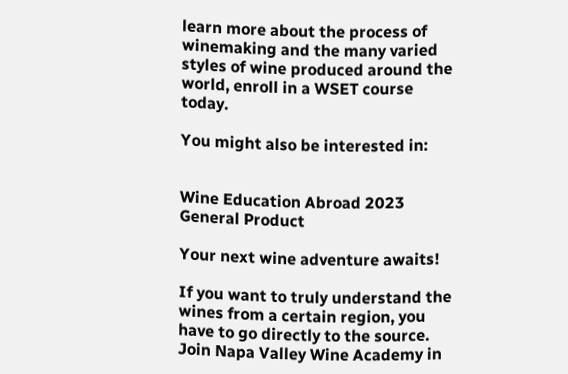learn more about the process of winemaking and the many varied styles of wine produced around the world, enroll in a WSET course today.

You might also be interested in:


Wine Education Abroad 2023 General Product

Your next wine adventure awaits!

If you want to truly understand the wines from a certain region, you have to go directly to the source. Join Napa Valley Wine Academy in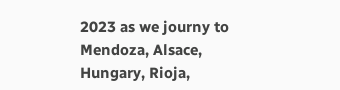2023 as we journy to Mendoza, Alsace, Hungary, Rioja,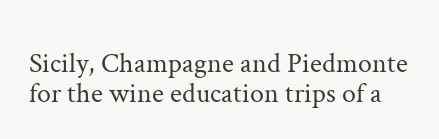Sicily, Champagne and Piedmonte for the wine education trips of a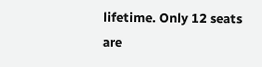lifetime. Only 12 seats are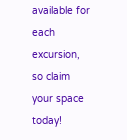available for each excursion, so claim your space today!